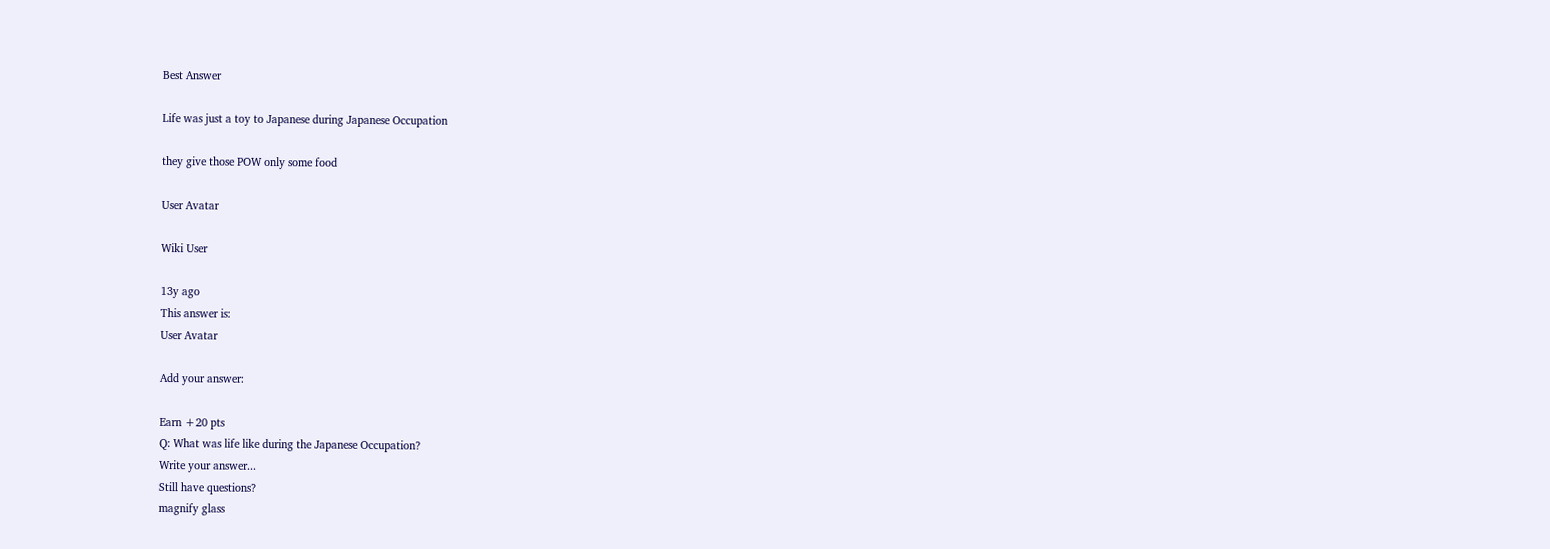Best Answer

Life was just a toy to Japanese during Japanese Occupation

they give those POW only some food

User Avatar

Wiki User

13y ago
This answer is:
User Avatar

Add your answer:

Earn +20 pts
Q: What was life like during the Japanese Occupation?
Write your answer...
Still have questions?
magnify glass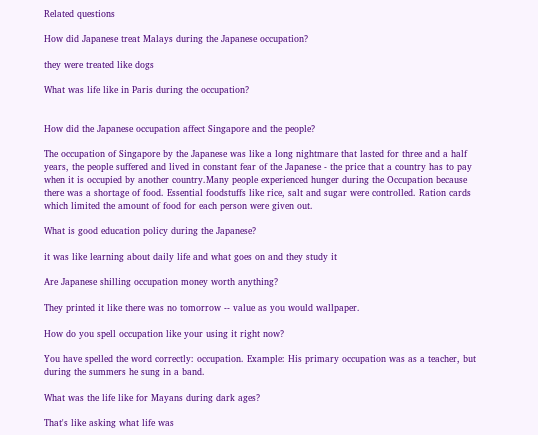Related questions

How did Japanese treat Malays during the Japanese occupation?

they were treated like dogs

What was life like in Paris during the occupation?


How did the Japanese occupation affect Singapore and the people?

The occupation of Singapore by the Japanese was like a long nightmare that lasted for three and a half years, the people suffered and lived in constant fear of the Japanese - the price that a country has to pay when it is occupied by another country.Many people experienced hunger during the Occupation because there was a shortage of food. Essential foodstuffs like rice, salt and sugar were controlled. Ration cards which limited the amount of food for each person were given out.

What is good education policy during the Japanese?

it was like learning about daily life and what goes on and they study it

Are Japanese shilling occupation money worth anything?

They printed it like there was no tomorrow -- value as you would wallpaper.

How do you spell occupation like your using it right now?

You have spelled the word correctly: occupation. Example: His primary occupation was as a teacher, but during the summers he sung in a band.

What was the life like for Mayans during dark ages?

That's like asking what life was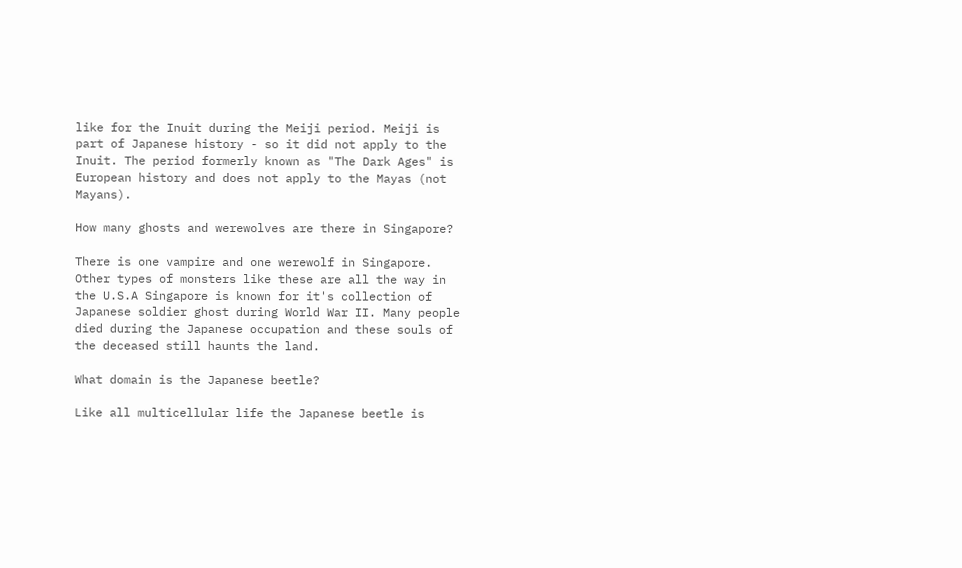like for the Inuit during the Meiji period. Meiji is part of Japanese history - so it did not apply to the Inuit. The period formerly known as "The Dark Ages" is European history and does not apply to the Mayas (not Mayans).

How many ghosts and werewolves are there in Singapore?

There is one vampire and one werewolf in Singapore. Other types of monsters like these are all the way in the U.S.A Singapore is known for it's collection of Japanese soldier ghost during World War II. Many people died during the Japanese occupation and these souls of the deceased still haunts the land.

What domain is the Japanese beetle?

Like all multicellular life the Japanese beetle is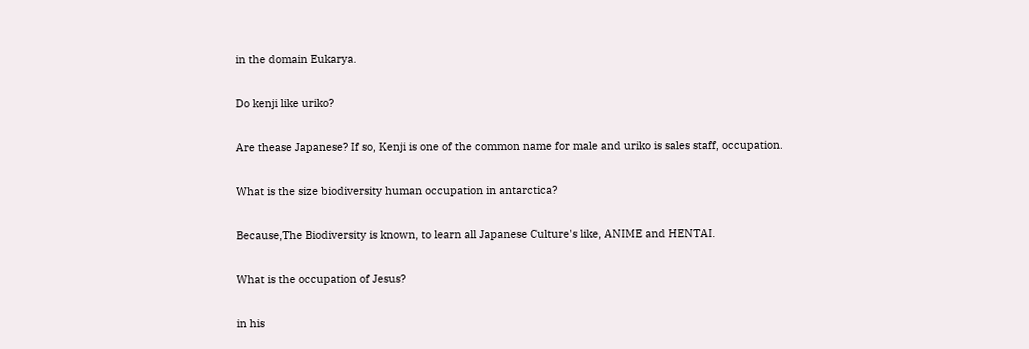in the domain Eukarya.

Do kenji like uriko?

Are thease Japanese? If so, Kenji is one of the common name for male and uriko is sales staff, occupation.

What is the size biodiversity human occupation in antarctica?

Because,The Biodiversity is known, to learn all Japanese Culture's like, ANIME and HENTAI.

What is the occupation of Jesus?

in his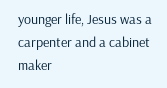younger life, Jesus was a carpenter and a cabinet maker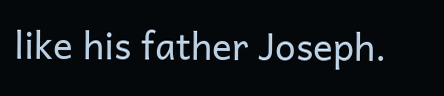like his father Joseph.